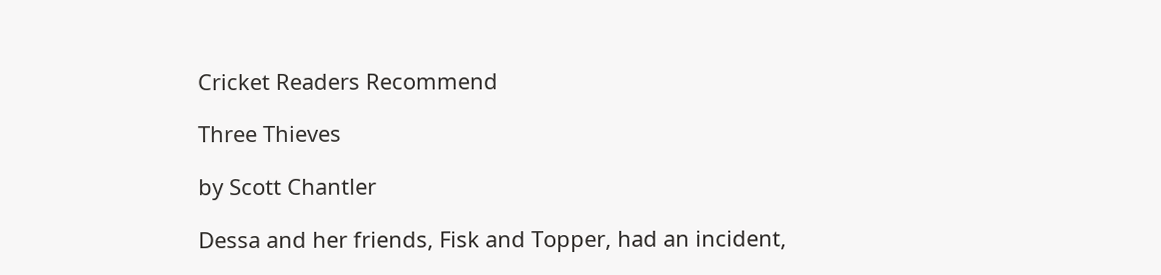Cricket Readers Recommend

Three Thieves

by Scott Chantler

Dessa and her friends, Fisk and Topper, had an incident,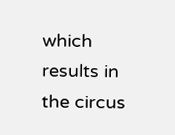which results in the circus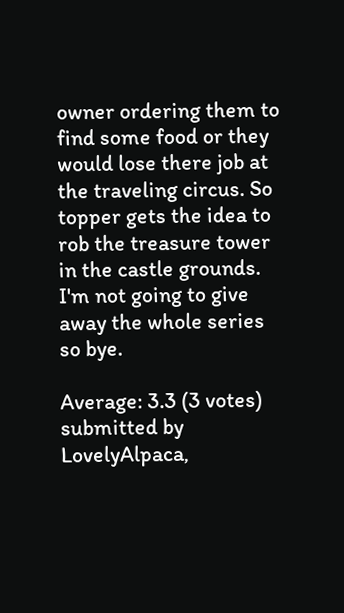owner ordering them to find some food or they would lose there job at the traveling circus. So topper gets the idea to rob the treasure tower in the castle grounds. I'm not going to give away the whole series so bye.

Average: 3.3 (3 votes)
submitted by LovelyAlpaca,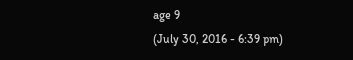age 9
(July 30, 2016 - 6:39 pm)